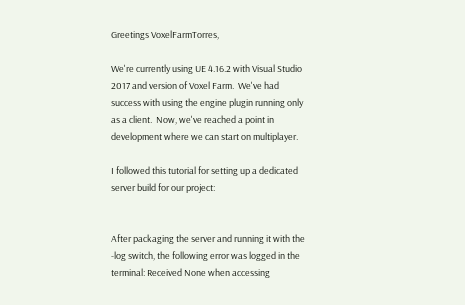Greetings VoxelFarmTorres,

We're currently using UE 4.16.2 with Visual Studio 2017 and version of Voxel Farm.  We've had success with using the engine plugin running only as a client.  Now, we've reached a point in development where we can start on multiplayer.

I followed this tutorial for setting up a dedicated server build for our project:


After packaging the server and running it with the -log switch, the following error was logged in the terminal: Received None when accessing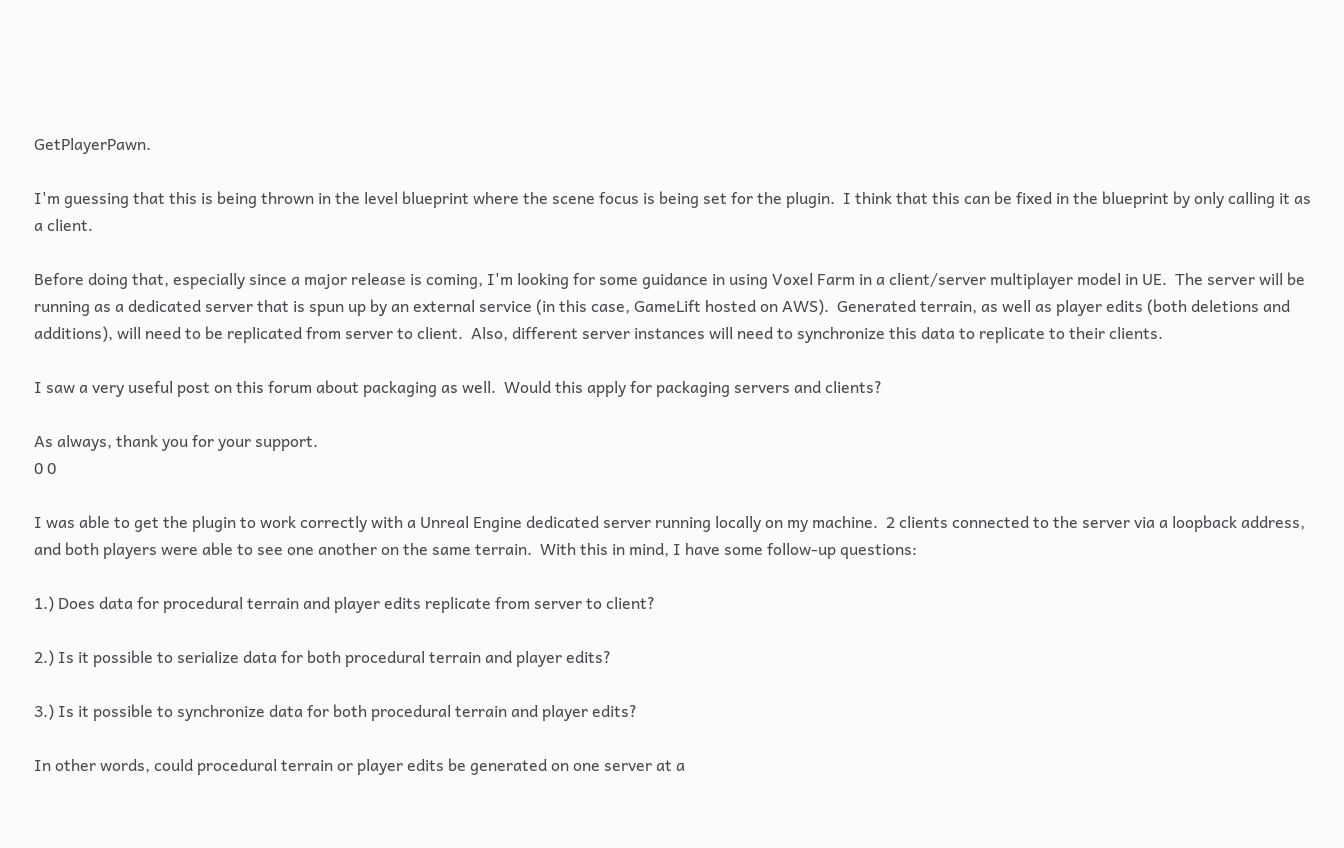GetPlayerPawn.

I'm guessing that this is being thrown in the level blueprint where the scene focus is being set for the plugin.  I think that this can be fixed in the blueprint by only calling it as a client.

Before doing that, especially since a major release is coming, I'm looking for some guidance in using Voxel Farm in a client/server multiplayer model in UE.  The server will be running as a dedicated server that is spun up by an external service (in this case, GameLift hosted on AWS).  Generated terrain, as well as player edits (both deletions and additions), will need to be replicated from server to client.  Also, different server instances will need to synchronize this data to replicate to their clients.

I saw a very useful post on this forum about packaging as well.  Would this apply for packaging servers and clients?

As always, thank you for your support.
0 0

I was able to get the plugin to work correctly with a Unreal Engine dedicated server running locally on my machine.  2 clients connected to the server via a loopback address, and both players were able to see one another on the same terrain.  With this in mind, I have some follow-up questions:

1.) Does data for procedural terrain and player edits replicate from server to client?

2.) Is it possible to serialize data for both procedural terrain and player edits?

3.) Is it possible to synchronize data for both procedural terrain and player edits?

In other words, could procedural terrain or player edits be generated on one server at a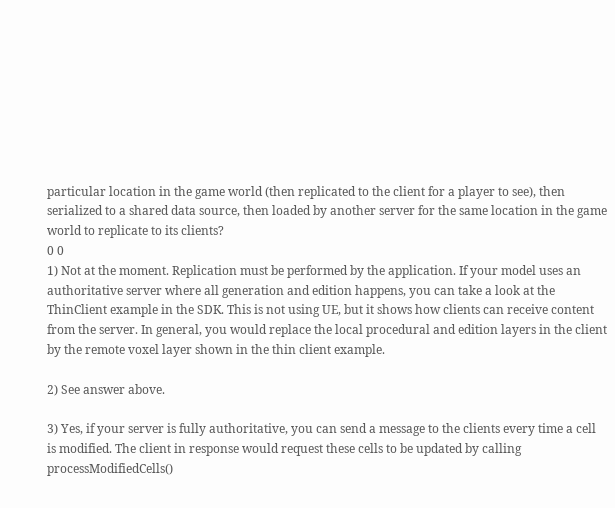particular location in the game world (then replicated to the client for a player to see), then serialized to a shared data source, then loaded by another server for the same location in the game world to replicate to its clients?
0 0
1) Not at the moment. Replication must be performed by the application. If your model uses an authoritative server where all generation and edition happens, you can take a look at the ThinClient example in the SDK. This is not using UE, but it shows how clients can receive content from the server. In general, you would replace the local procedural and edition layers in the client by the remote voxel layer shown in the thin client example.

2) See answer above.

3) Yes, if your server is fully authoritative, you can send a message to the clients every time a cell is modified. The client in response would request these cells to be updated by calling processModifiedCells()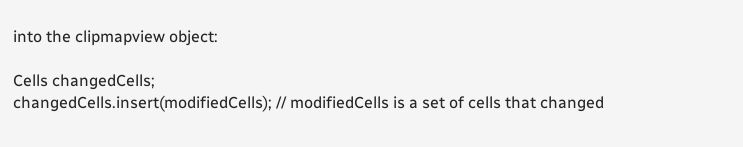into the clipmapview object:

Cells changedCells;
changedCells.insert(modifiedCells); // modifiedCells is a set of cells that changed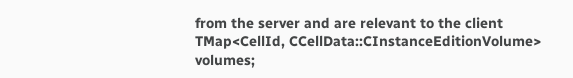from the server and are relevant to the client
TMap<CellId, CCellData::CInstanceEditionVolume> volumes;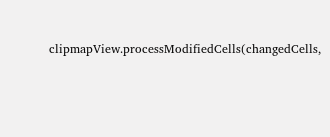clipmapView.processModifiedCells(changedCells,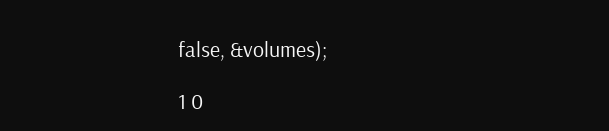false, &volumes);

1 0